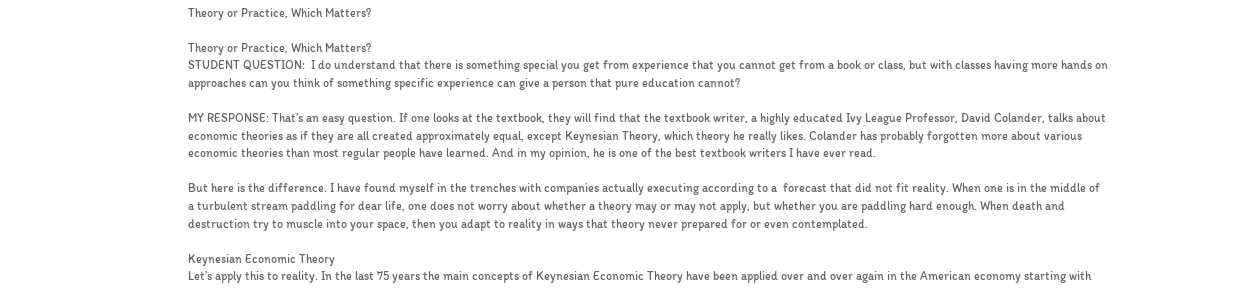Theory or Practice, Which Matters?

Theory or Practice, Which Matters?
STUDENT QUESTION:  I do understand that there is something special you get from experience that you cannot get from a book or class, but with classes having more hands on approaches can you think of something specific experience can give a person that pure education cannot?

MY RESPONSE: That’s an easy question. If one looks at the textbook, they will find that the textbook writer, a highly educated Ivy League Professor, David Colander, talks about economic theories as if they are all created approximately equal, except Keynesian Theory, which theory he really likes. Colander has probably forgotten more about various economic theories than most regular people have learned. And in my opinion, he is one of the best textbook writers I have ever read.

But here is the difference. I have found myself in the trenches with companies actually executing according to a  forecast that did not fit reality. When one is in the middle of a turbulent stream paddling for dear life, one does not worry about whether a theory may or may not apply, but whether you are paddling hard enough. When death and destruction try to muscle into your space, then you adapt to reality in ways that theory never prepared for or even contemplated.

Keynesian Economic Theory
Let’s apply this to reality. In the last 75 years the main concepts of Keynesian Economic Theory have been applied over and over again in the American economy starting with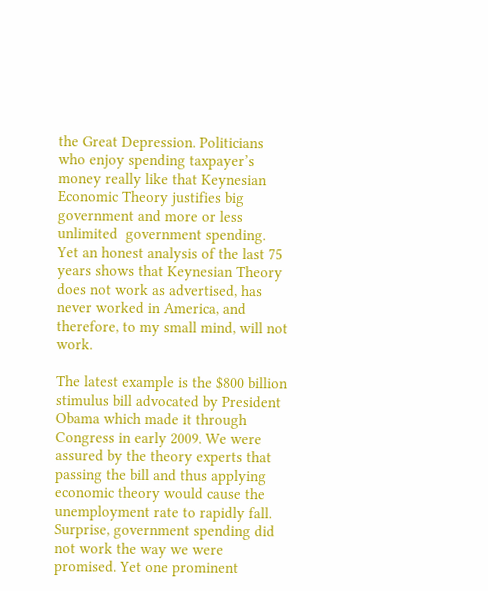the Great Depression. Politicians who enjoy spending taxpayer’s money really like that Keynesian Economic Theory justifies big government and more or less unlimited  government spending. Yet an honest analysis of the last 75 years shows that Keynesian Theory does not work as advertised, has never worked in America, and therefore, to my small mind, will not work.

The latest example is the $800 billion stimulus bill advocated by President Obama which made it through Congress in early 2009. We were assured by the theory experts that passing the bill and thus applying economic theory would cause the unemployment rate to rapidly fall. Surprise, government spending did not work the way we were promised. Yet one prominent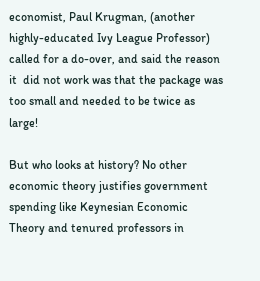economist, Paul Krugman, (another highly-educated Ivy League Professor) called for a do-over, and said the reason it  did not work was that the package was too small and needed to be twice as large!

But who looks at history? No other economic theory justifies government spending like Keynesian Economic Theory and tenured professors in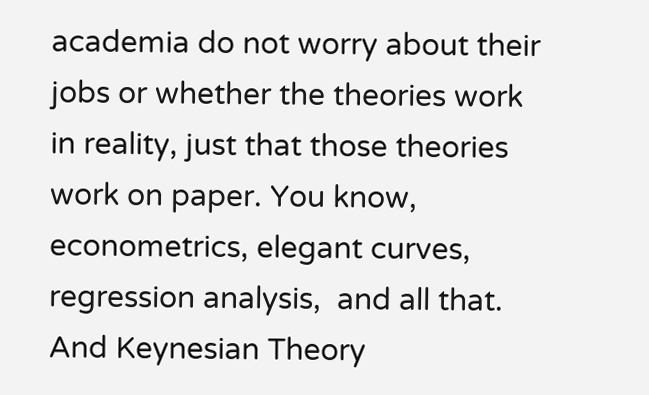academia do not worry about their jobs or whether the theories work in reality, just that those theories work on paper. You know, econometrics, elegant curves, regression analysis,  and all that. And Keynesian Theory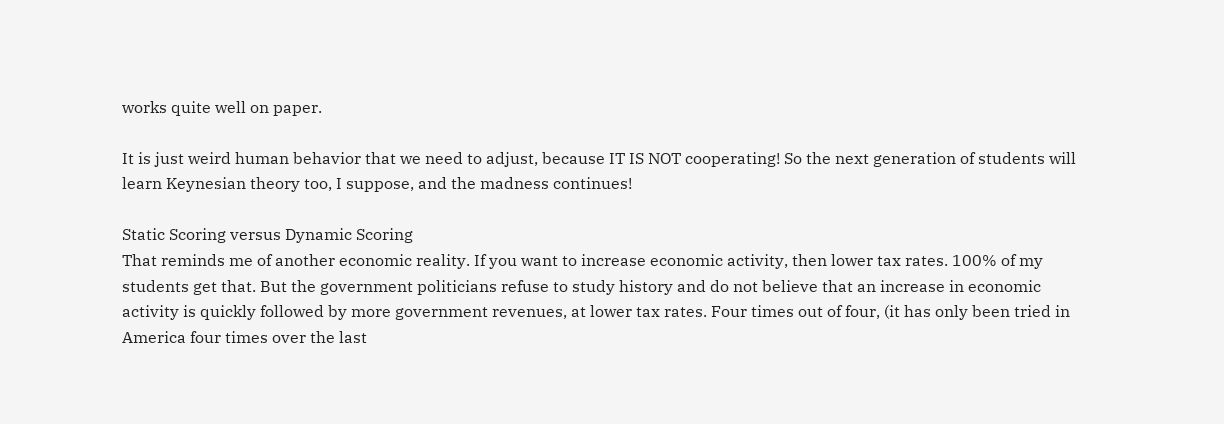works quite well on paper.

It is just weird human behavior that we need to adjust, because IT IS NOT cooperating! So the next generation of students will learn Keynesian theory too, I suppose, and the madness continues!

Static Scoring versus Dynamic Scoring
That reminds me of another economic reality. If you want to increase economic activity, then lower tax rates. 100% of my students get that. But the government politicians refuse to study history and do not believe that an increase in economic activity is quickly followed by more government revenues, at lower tax rates. Four times out of four, (it has only been tried in America four times over the last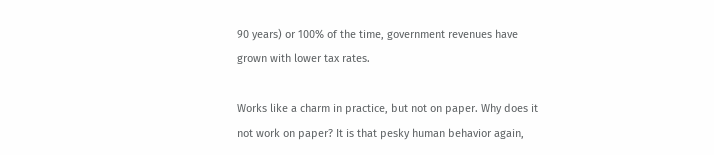90 years) or 100% of the time, government revenues have grown with lower tax rates.

Works like a charm in practice, but not on paper. Why does it not work on paper? It is that pesky human behavior again,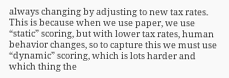always changing by adjusting to new tax rates. This is because when we use paper, we use “static” scoring, but with lower tax rates, human behavior changes, so to capture this we must use “dynamic” scoring, which is lots harder and which thing the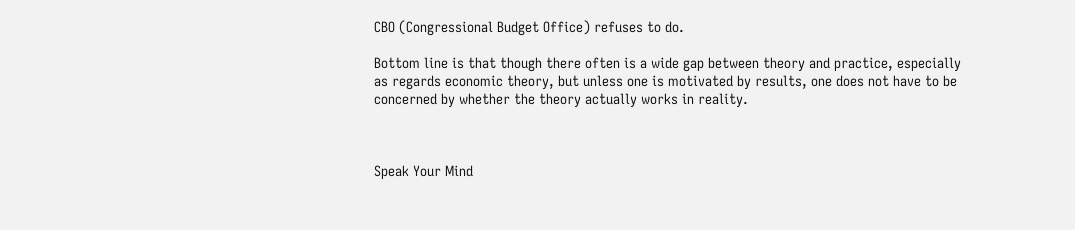CBO (Congressional Budget Office) refuses to do.

Bottom line is that though there often is a wide gap between theory and practice, especially as regards economic theory, but unless one is motivated by results, one does not have to be concerned by whether the theory actually works in reality.



Speak Your Mind